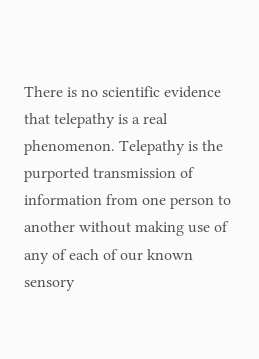There is no scientific evidence that telepathy is a real phenomenon. Telepathy is the purported transmission of information from one person to another without making use of any of each of our known sensory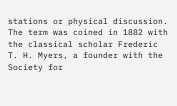stations or physical discussion. The term was coined in 1882 with the classical scholar Frederic T. H. Myers, a founder with the Society for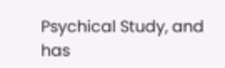Psychical Study, and has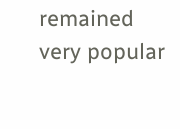remained very popular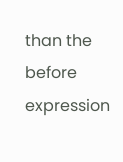than the before expression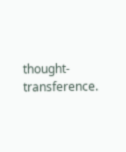thought-transference.